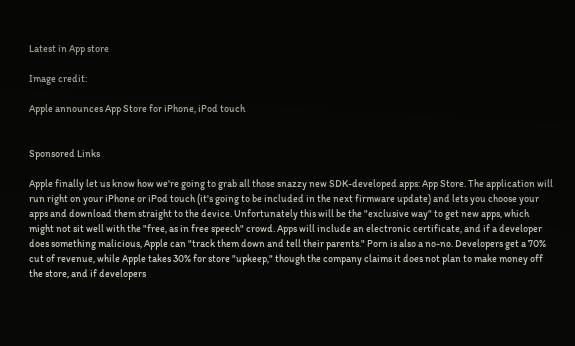Latest in App store

Image credit:

Apple announces App Store for iPhone, iPod touch


Sponsored Links

Apple finally let us know how we're going to grab all those snazzy new SDK-developed apps: App Store. The application will run right on your iPhone or iPod touch (it's going to be included in the next firmware update) and lets you choose your apps and download them straight to the device. Unfortunately this will be the "exclusive way" to get new apps, which might not sit well with the "free, as in free speech" crowd. Apps will include an electronic certificate, and if a developer does something malicious, Apple can "track them down and tell their parents." Porn is also a no-no. Developers get a 70% cut of revenue, while Apple takes 30% for store "upkeep," though the company claims it does not plan to make money off the store, and if developers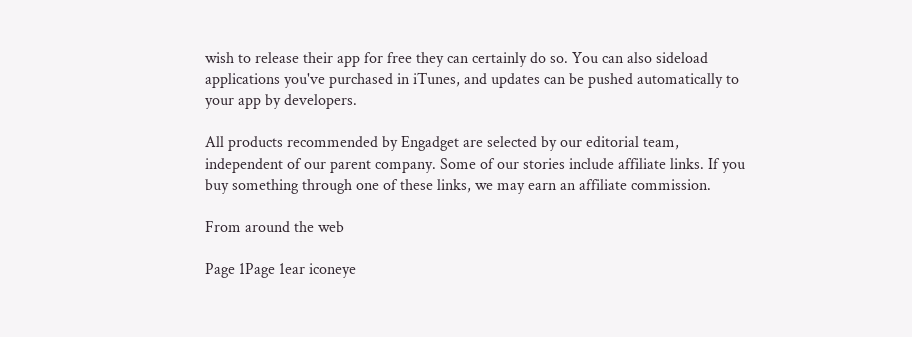wish to release their app for free they can certainly do so. You can also sideload applications you've purchased in iTunes, and updates can be pushed automatically to your app by developers.

All products recommended by Engadget are selected by our editorial team, independent of our parent company. Some of our stories include affiliate links. If you buy something through one of these links, we may earn an affiliate commission.

From around the web

Page 1Page 1ear iconeye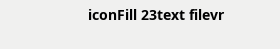iconFill 23text filevr